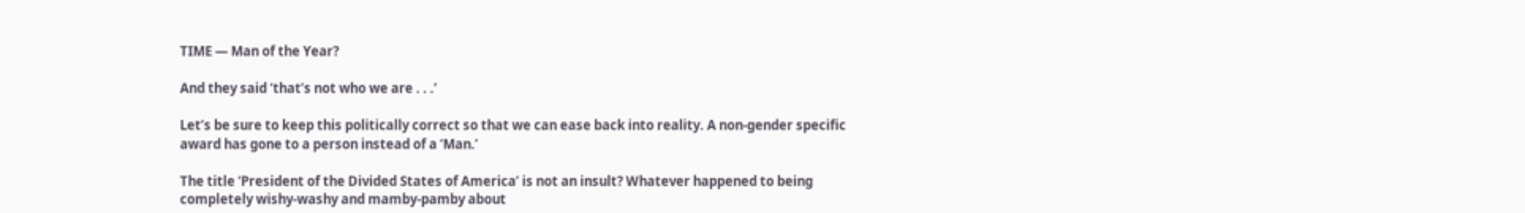TIME — Man of the Year?

And they said ‘that’s not who we are . . .’

Let’s be sure to keep this politically correct so that we can ease back into reality. A non-gender specific award has gone to a person instead of a ‘Man.’

The title ‘President of the Divided States of America’ is not an insult? Whatever happened to being completely wishy-washy and mamby-pamby about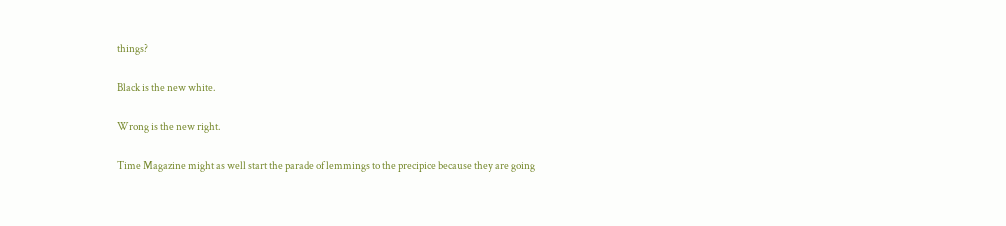things?

Black is the new white.

Wrong is the new right.

Time Magazine might as well start the parade of lemmings to the precipice because they are going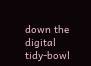down the digital tidy-bowl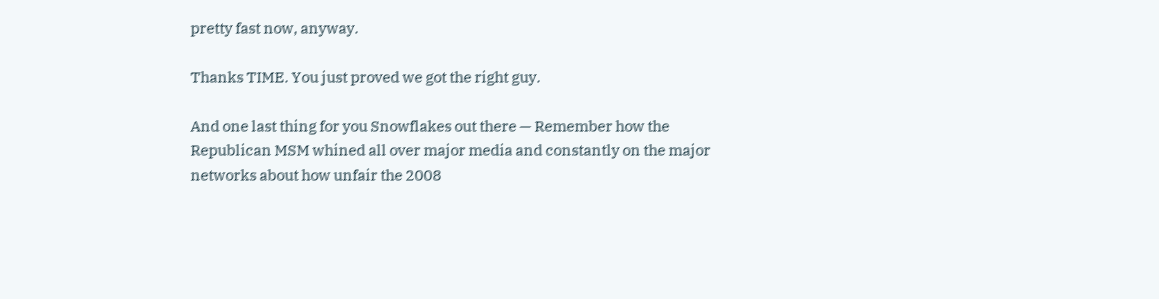pretty fast now, anyway.

Thanks TIME. You just proved we got the right guy.

And one last thing for you Snowflakes out there — Remember how the Republican MSM whined all over major media and constantly on the major networks about how unfair the 2008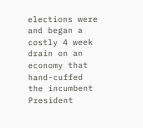elections were and began a costly 4 week drain on an economy that hand-cuffed the incumbent President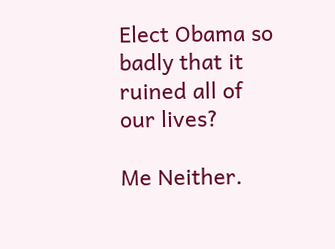Elect Obama so badly that it ruined all of our lives?

Me Neither.